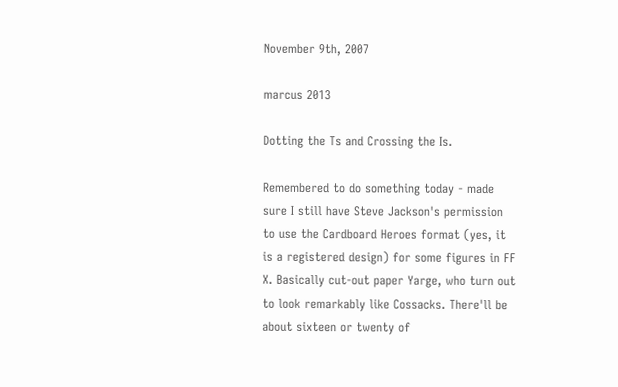November 9th, 2007

marcus 2013

Dotting the Ts and Crossing the Is.

Remembered to do something today - made sure I still have Steve Jackson's permission to use the Cardboard Heroes format (yes, it is a registered design) for some figures in FF X. Basically cut-out paper Yarge, who turn out to look remarkably like Cossacks. There'll be about sixteen or twenty of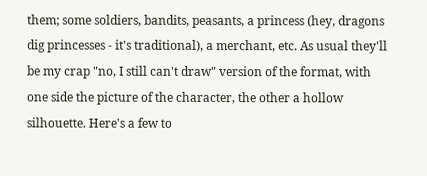them; some soldiers, bandits, peasants, a princess (hey, dragons dig princesses - it's traditional), a merchant, etc. As usual they'll be my crap "no, I still can't draw" version of the format, with one side the picture of the character, the other a hollow silhouette. Here's a few to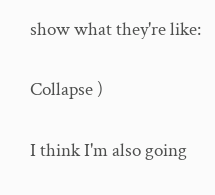show what they're like:

Collapse )

I think I'm also going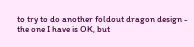to try to do another foldout dragon design - the one I have is OK, but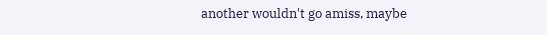another wouldn't go amiss, maybe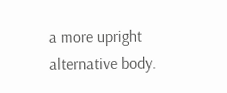a more upright alternative body.